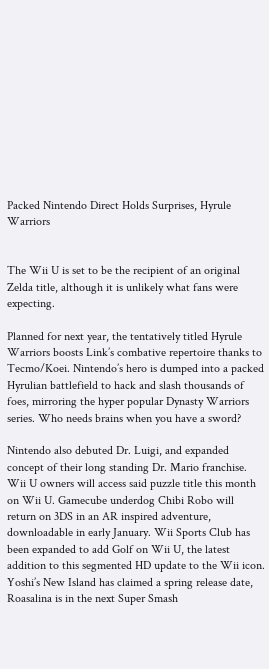Packed Nintendo Direct Holds Surprises, Hyrule Warriors


The Wii U is set to be the recipient of an original Zelda title, although it is unlikely what fans were expecting.

Planned for next year, the tentatively titled Hyrule Warriors boosts Link’s combative repertoire thanks to Tecmo/Koei. Nintendo’s hero is dumped into a packed Hyrulian battlefield to hack and slash thousands of foes, mirroring the hyper popular Dynasty Warriors series. Who needs brains when you have a sword?

Nintendo also debuted Dr. Luigi, and expanded concept of their long standing Dr. Mario franchise. Wii U owners will access said puzzle title this month on Wii U. Gamecube underdog Chibi Robo will return on 3DS in an AR inspired adventure, downloadable in early January. Wii Sports Club has been expanded to add Golf on Wii U, the latest addition to this segmented HD update to the Wii icon. Yoshi’s New Island has claimed a spring release date, Roasalina is in the next Super Smash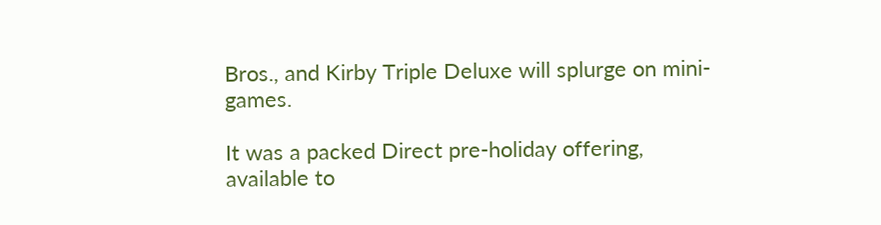Bros., and Kirby Triple Deluxe will splurge on mini-games.

It was a packed Direct pre-holiday offering, available to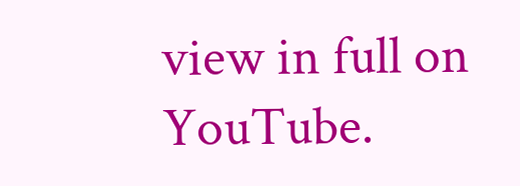view in full on YouTube.